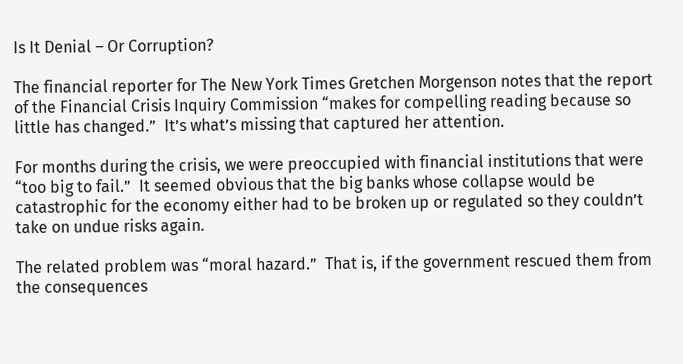Is It Denial – Or Corruption?

The financial reporter for The New York Times Gretchen Morgenson notes that the report of the Financial Crisis Inquiry Commission “makes for compelling reading because so little has changed.”  It’s what’s missing that captured her attention.

For months during the crisis, we were preoccupied with financial institutions that were “too big to fail.”  It seemed obvious that the big banks whose collapse would be catastrophic for the economy either had to be broken up or regulated so they couldn’t take on undue risks again.

The related problem was “moral hazard.”  That is, if the government rescued them from the consequences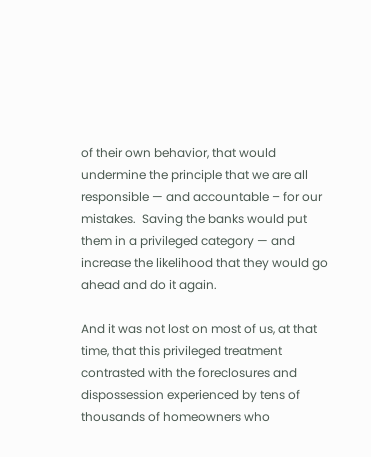of their own behavior, that would undermine the principle that we are all responsible — and accountable – for our mistakes.  Saving the banks would put them in a privileged category — and increase the likelihood that they would go ahead and do it again.

And it was not lost on most of us, at that time, that this privileged treatment contrasted with the foreclosures and dispossession experienced by tens of thousands of homeowners who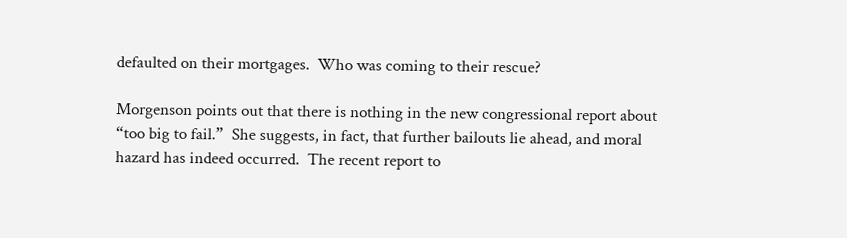defaulted on their mortgages.  Who was coming to their rescue?

Morgenson points out that there is nothing in the new congressional report about “too big to fail.”  She suggests, in fact, that further bailouts lie ahead, and moral hazard has indeed occurred.  The recent report to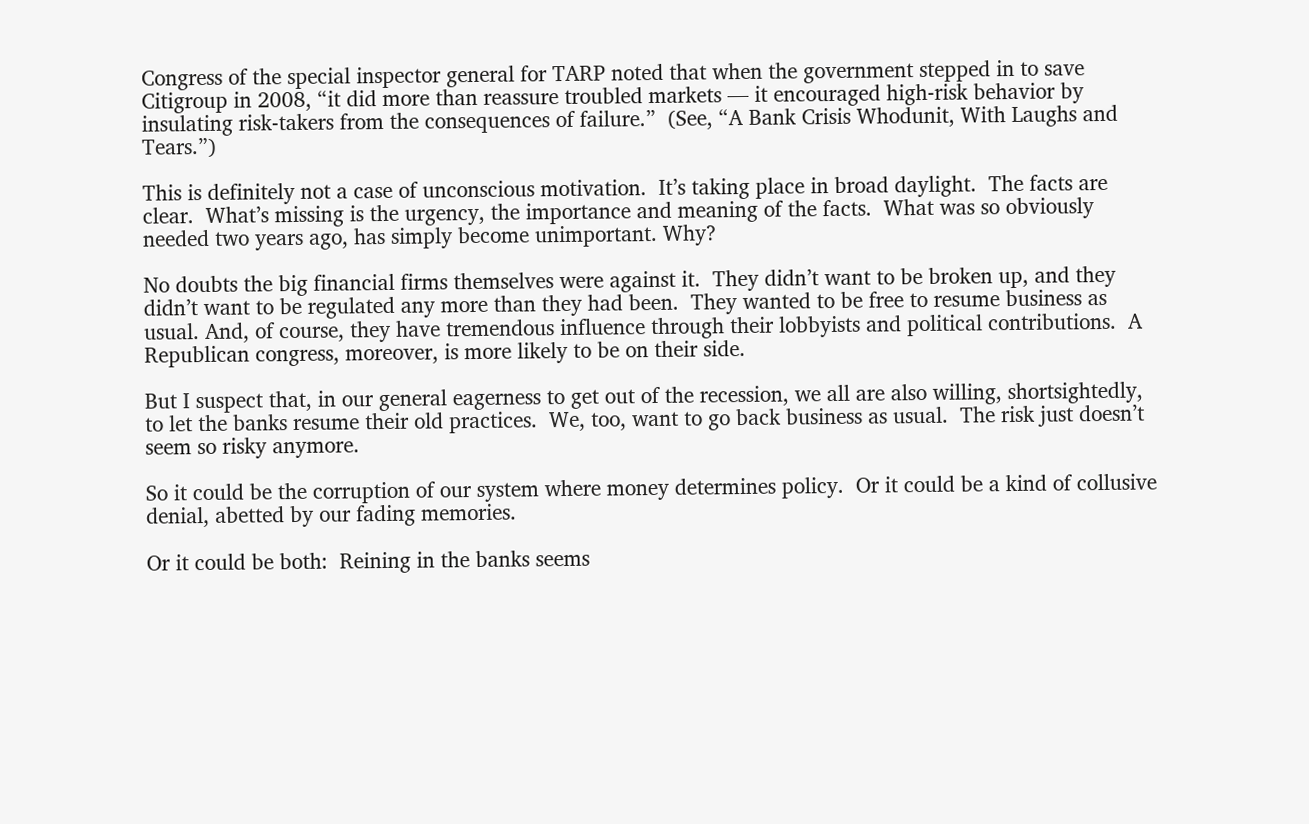Congress of the special inspector general for TARP noted that when the government stepped in to save Citigroup in 2008, “it did more than reassure troubled markets — it encouraged high-risk behavior by insulating risk-takers from the consequences of failure.”  (See, “A Bank Crisis Whodunit, With Laughs and Tears.”)

This is definitely not a case of unconscious motivation.  It’s taking place in broad daylight.  The facts are clear.  What’s missing is the urgency, the importance and meaning of the facts.  What was so obviously needed two years ago, has simply become unimportant. Why?

No doubts the big financial firms themselves were against it.  They didn’t want to be broken up, and they didn’t want to be regulated any more than they had been.  They wanted to be free to resume business as usual. And, of course, they have tremendous influence through their lobbyists and political contributions.  A Republican congress, moreover, is more likely to be on their side.

But I suspect that, in our general eagerness to get out of the recession, we all are also willing, shortsightedly, to let the banks resume their old practices.  We, too, want to go back business as usual.  The risk just doesn’t seem so risky anymore.

So it could be the corruption of our system where money determines policy.  Or it could be a kind of collusive denial, abetted by our fading memories.

Or it could be both:  Reining in the banks seems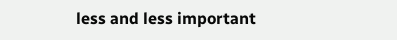less and less important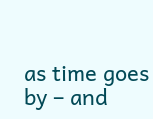as time goes by – and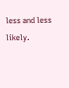less and less likely.